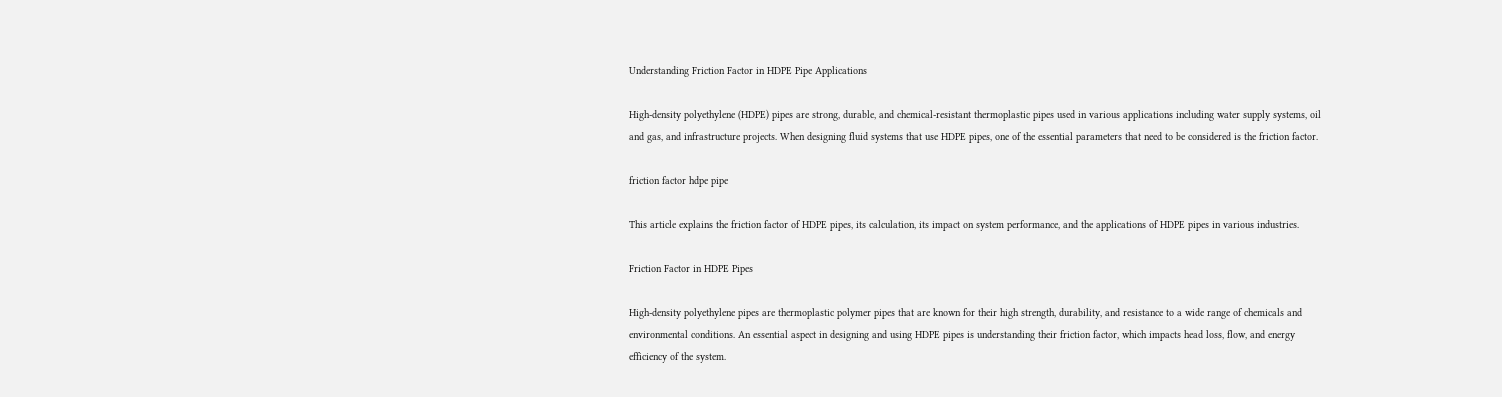Understanding Friction Factor in HDPE Pipe Applications

High-density polyethylene (HDPE) pipes are strong, durable, and chemical-resistant thermoplastic pipes used in various applications including water supply systems, oil and gas, and infrastructure projects. When designing fluid systems that use HDPE pipes, one of the essential parameters that need to be considered is the friction factor.

friction factor hdpe pipe

This article explains the friction factor of HDPE pipes, its calculation, its impact on system performance, and the applications of HDPE pipes in various industries.

Friction Factor in HDPE Pipes

High-density polyethylene pipes are thermoplastic polymer pipes that are known for their high strength, durability, and resistance to a wide range of chemicals and environmental conditions. An essential aspect in designing and using HDPE pipes is understanding their friction factor, which impacts head loss, flow, and energy efficiency of the system.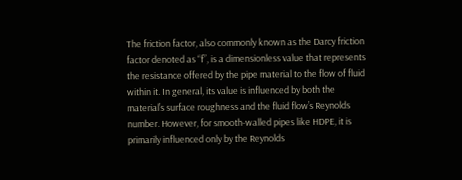The friction factor, also commonly known as the Darcy friction factor denoted as “f”, is a dimensionless value that represents the resistance offered by the pipe material to the flow of fluid within it. In general, its value is influenced by both the material’s surface roughness and the fluid flow’s Reynolds number. However, for smooth-walled pipes like HDPE, it is primarily influenced only by the Reynolds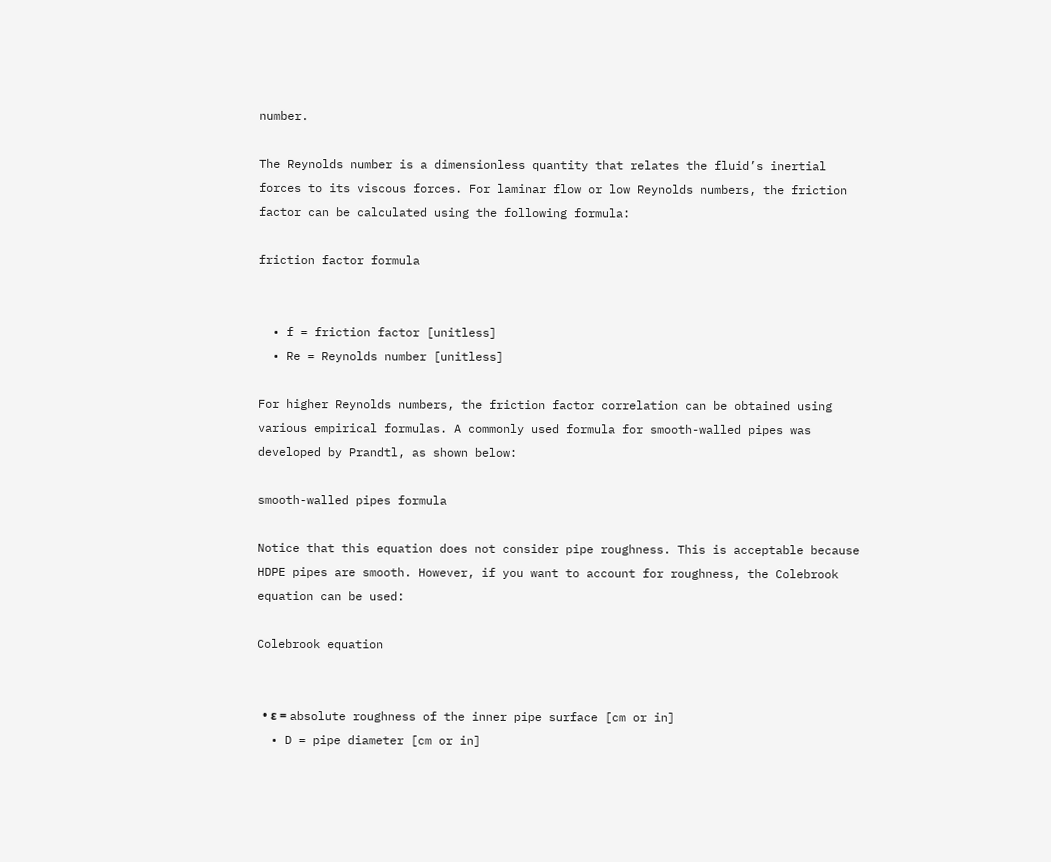number.

The Reynolds number is a dimensionless quantity that relates the fluid’s inertial forces to its viscous forces. For laminar flow or low Reynolds numbers, the friction factor can be calculated using the following formula:

friction factor formula


  • f = friction factor [unitless]
  • Re = Reynolds number [unitless]

For higher Reynolds numbers, the friction factor correlation can be obtained using various empirical formulas. A commonly used formula for smooth-walled pipes was developed by Prandtl, as shown below:

smooth-walled pipes formula

Notice that this equation does not consider pipe roughness. This is acceptable because HDPE pipes are smooth. However, if you want to account for roughness, the Colebrook equation can be used:

Colebrook equation


  • ε = absolute roughness of the inner pipe surface [cm or in]
  • D = pipe diameter [cm or in]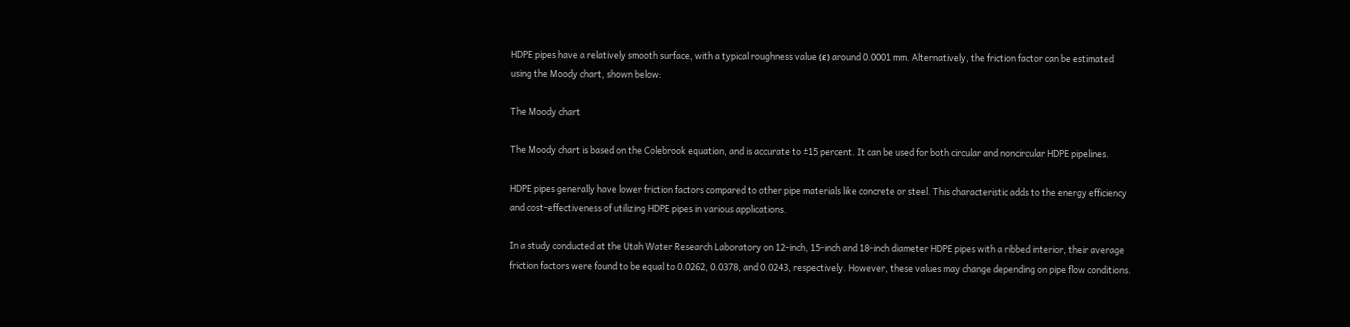HDPE pipes have a relatively smooth surface, with a typical roughness value (ε) around 0.0001 mm. Alternatively, the friction factor can be estimated using the Moody chart, shown below:

The Moody chart

The Moody chart is based on the Colebrook equation, and is accurate to ±15 percent. It can be used for both circular and noncircular HDPE pipelines.

HDPE pipes generally have lower friction factors compared to other pipe materials like concrete or steel. This characteristic adds to the energy efficiency and cost-effectiveness of utilizing HDPE pipes in various applications.

In a study conducted at the Utah Water Research Laboratory on 12-inch, 15-inch and 18-inch diameter HDPE pipes with a ribbed interior, their average friction factors were found to be equal to 0.0262, 0.0378, and 0.0243, respectively. However, these values may change depending on pipe flow conditions.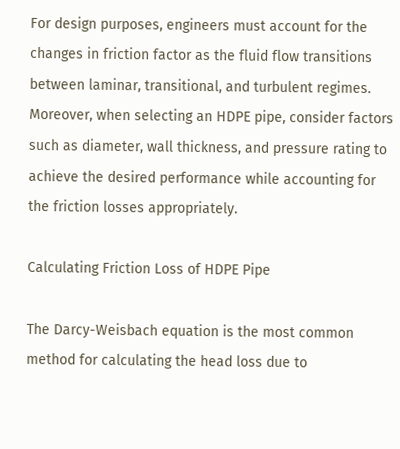For design purposes, engineers must account for the changes in friction factor as the fluid flow transitions between laminar, transitional, and turbulent regimes. Moreover, when selecting an HDPE pipe, consider factors such as diameter, wall thickness, and pressure rating to achieve the desired performance while accounting for the friction losses appropriately.

Calculating Friction Loss of HDPE Pipe

The Darcy-Weisbach equation is the most common method for calculating the head loss due to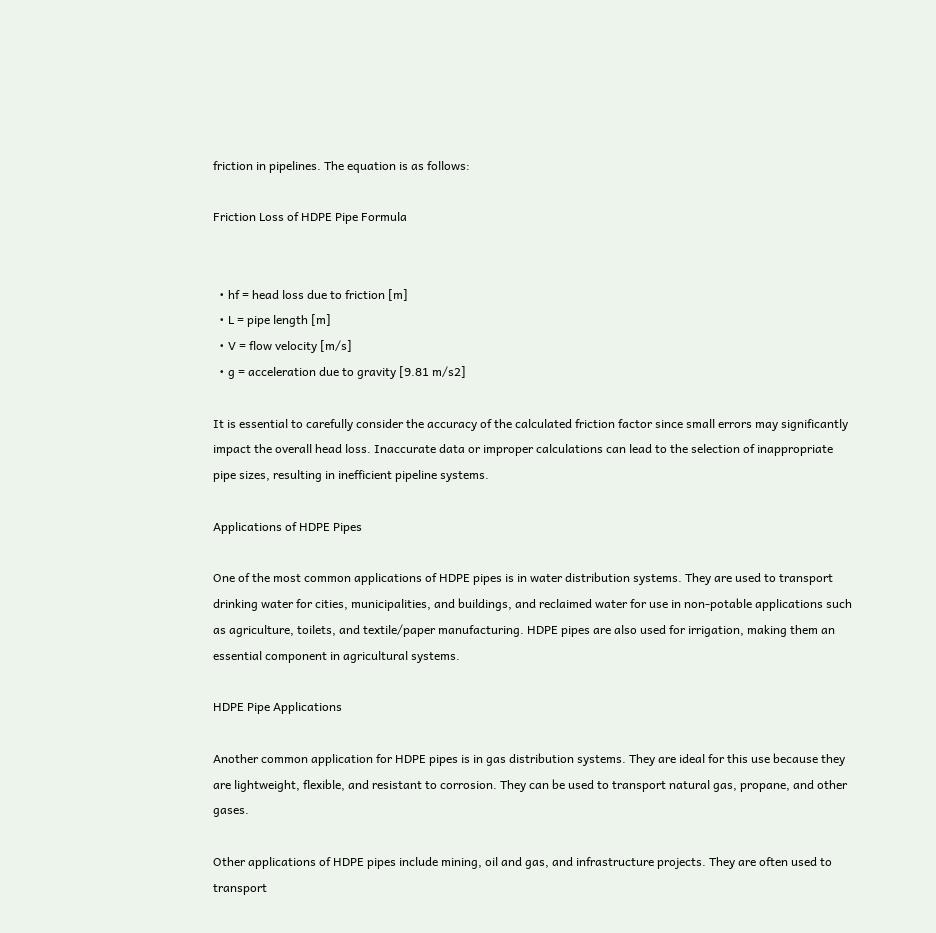friction in pipelines. The equation is as follows:

Friction Loss of HDPE Pipe Formula


  • hf = head loss due to friction [m]
  • L = pipe length [m]
  • V = flow velocity [m/s]
  • g = acceleration due to gravity [9.81 m/s2]

It is essential to carefully consider the accuracy of the calculated friction factor since small errors may significantly impact the overall head loss. Inaccurate data or improper calculations can lead to the selection of inappropriate pipe sizes, resulting in inefficient pipeline systems.

Applications of HDPE Pipes

One of the most common applications of HDPE pipes is in water distribution systems. They are used to transport drinking water for cities, municipalities, and buildings, and reclaimed water for use in non-potable applications such as agriculture, toilets, and textile/paper manufacturing. HDPE pipes are also used for irrigation, making them an essential component in agricultural systems.

HDPE Pipe Applications

Another common application for HDPE pipes is in gas distribution systems. They are ideal for this use because they are lightweight, flexible, and resistant to corrosion. They can be used to transport natural gas, propane, and other gases.

Other applications of HDPE pipes include mining, oil and gas, and infrastructure projects. They are often used to transport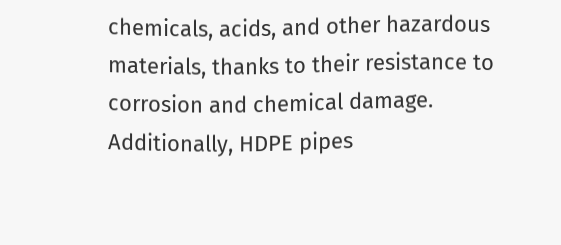chemicals, acids, and other hazardous materials, thanks to their resistance to corrosion and chemical damage. Additionally, HDPE pipes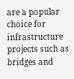are a popular choice for infrastructure projects such as bridges and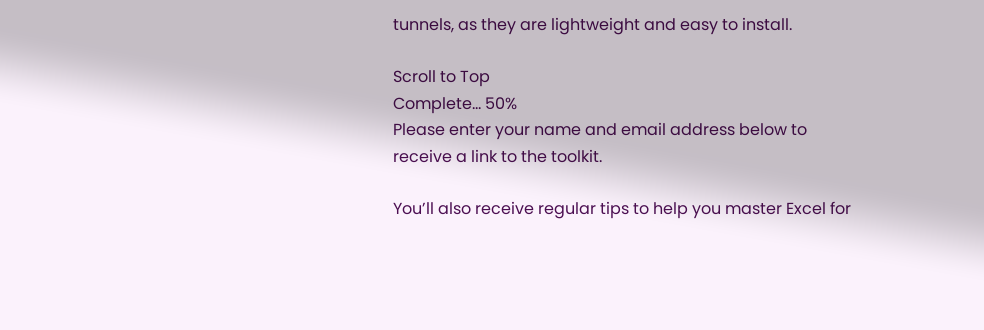tunnels, as they are lightweight and easy to install.

Scroll to Top
Complete... 50%
Please enter your name and email address below to receive a link to the toolkit.

You’ll also receive regular tips to help you master Excel for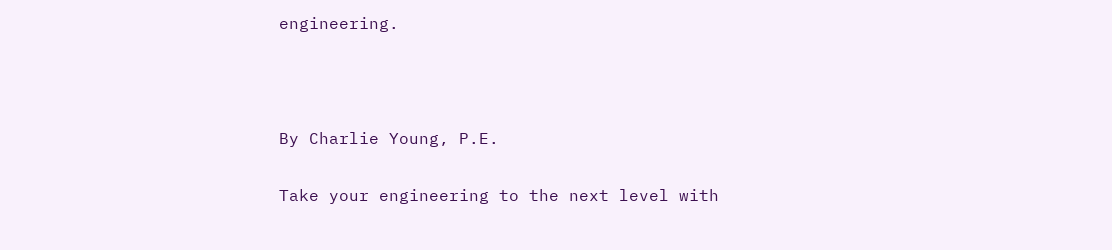engineering.



By Charlie Young, P.E.

Take your engineering to the next level with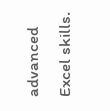advanced Excel skills.